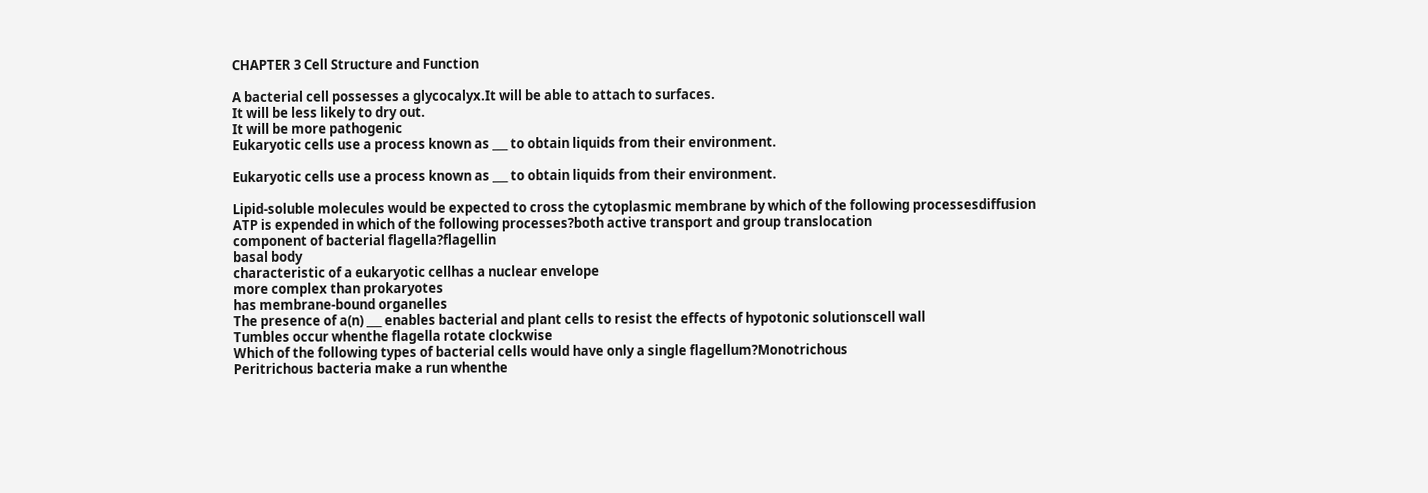CHAPTER 3 Cell Structure and Function

A bacterial cell possesses a glycocalyx.It will be able to attach to surfaces.
It will be less likely to dry out.
It will be more pathogenic
Eukaryotic cells use a process known as ___ to obtain liquids from their environment.

Eukaryotic cells use a process known as ___ to obtain liquids from their environment.

Lipid-soluble molecules would be expected to cross the cytoplasmic membrane by which of the following processesdiffusion
ATP is expended in which of the following processes?both active transport and group translocation
component of bacterial flagella?flagellin
basal body
characteristic of a eukaryotic cellhas a nuclear envelope
more complex than prokaryotes
has membrane-bound organelles
The presence of a(n) ___ enables bacterial and plant cells to resist the effects of hypotonic solutionscell wall
Tumbles occur whenthe flagella rotate clockwise
Which of the following types of bacterial cells would have only a single flagellum?Monotrichous
Peritrichous bacteria make a run whenthe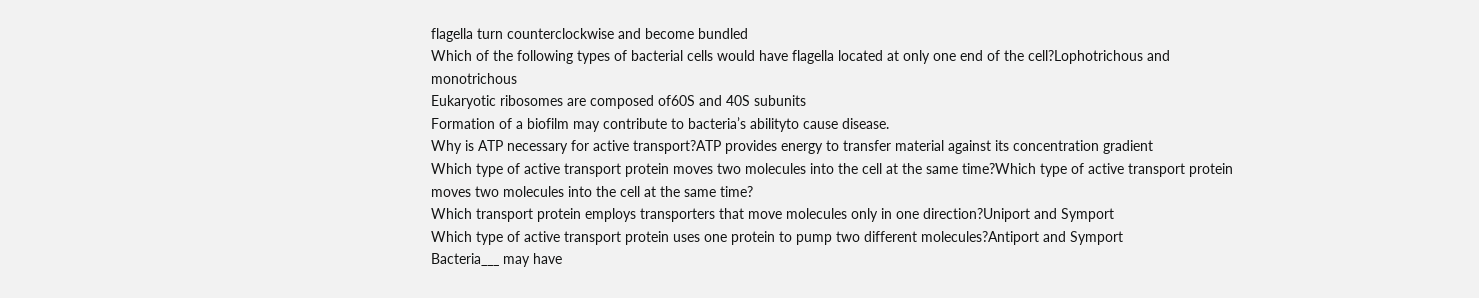flagella turn counterclockwise and become bundled
Which of the following types of bacterial cells would have flagella located at only one end of the cell?Lophotrichous and monotrichous
Eukaryotic ribosomes are composed of60S and 40S subunits
Formation of a biofilm may contribute to bacteria’s abilityto cause disease.
Why is ATP necessary for active transport?ATP provides energy to transfer material against its concentration gradient
Which type of active transport protein moves two molecules into the cell at the same time?Which type of active transport protein moves two molecules into the cell at the same time?
Which transport protein employs transporters that move molecules only in one direction?Uniport and Symport
Which type of active transport protein uses one protein to pump two different molecules?Antiport and Symport
Bacteria___ may have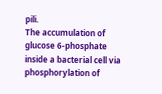pili.
The accumulation of glucose 6-phosphate inside a bacterial cell via phosphorylation of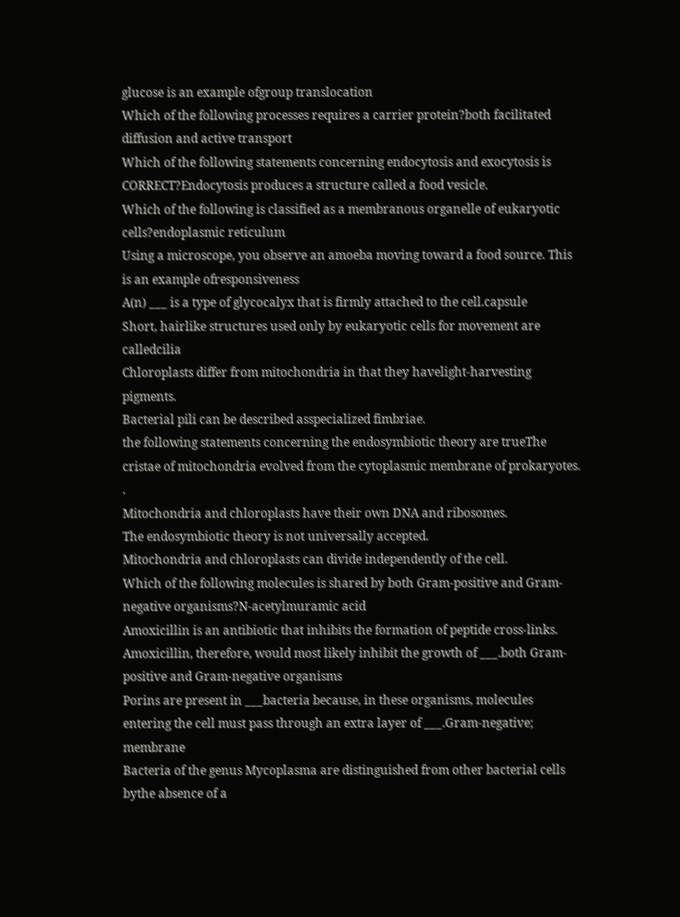glucose is an example ofgroup translocation
Which of the following processes requires a carrier protein?both facilitated diffusion and active transport
Which of the following statements concerning endocytosis and exocytosis is CORRECT?Endocytosis produces a structure called a food vesicle.
Which of the following is classified as a membranous organelle of eukaryotic cells?endoplasmic reticulum
Using a microscope, you observe an amoeba moving toward a food source. This is an example ofresponsiveness
A(n) ___ is a type of glycocalyx that is firmly attached to the cell.capsule
Short, hairlike structures used only by eukaryotic cells for movement are calledcilia
Chloroplasts differ from mitochondria in that they havelight-harvesting pigments.
Bacterial pili can be described asspecialized fimbriae.
the following statements concerning the endosymbiotic theory are trueThe cristae of mitochondria evolved from the cytoplasmic membrane of prokaryotes. .
Mitochondria and chloroplasts have their own DNA and ribosomes.
The endosymbiotic theory is not universally accepted.
Mitochondria and chloroplasts can divide independently of the cell.
Which of the following molecules is shared by both Gram-positive and Gram-negative organisms?N-acetylmuramic acid
Amoxicillin is an antibiotic that inhibits the formation of peptide cross-links. Amoxicillin, therefore, would most likely inhibit the growth of ___.both Gram-positive and Gram-negative organisms
Porins are present in ___bacteria because, in these organisms, molecules entering the cell must pass through an extra layer of ___.Gram-negative; membrane
Bacteria of the genus Mycoplasma are distinguished from other bacterial cells bythe absence of a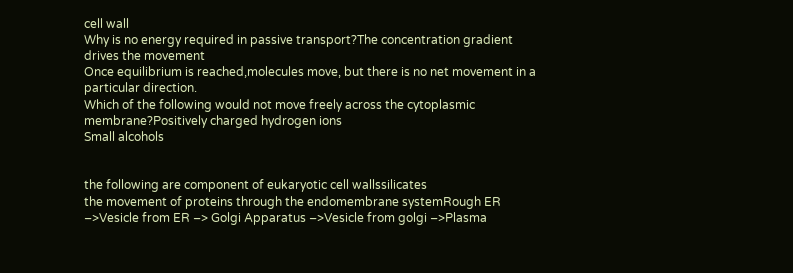cell wall
Why is no energy required in passive transport?The concentration gradient drives the movement
Once equilibrium is reached,molecules move, but there is no net movement in a particular direction.
Which of the following would not move freely across the cytoplasmic membrane?Positively charged hydrogen ions
Small alcohols


the following are component of eukaryotic cell wallssilicates
the movement of proteins through the endomembrane systemRough ER –>Vesicle from ER –> Golgi Apparatus –>Vesicle from golgi –>Plasma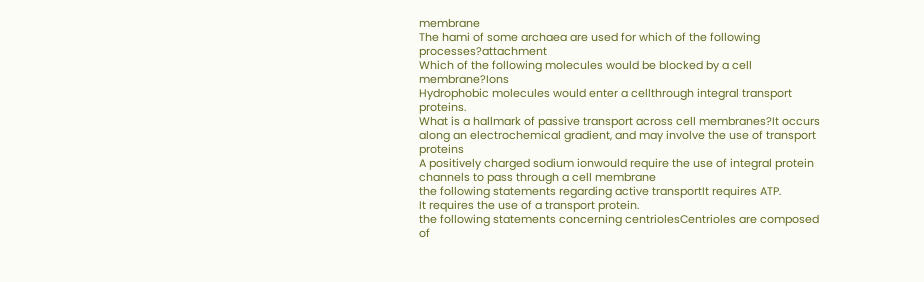membrane
The hami of some archaea are used for which of the following processes?attachment
Which of the following molecules would be blocked by a cell membrane?Ions
Hydrophobic molecules would enter a cellthrough integral transport proteins.
What is a hallmark of passive transport across cell membranes?It occurs along an electrochemical gradient, and may involve the use of transport proteins
A positively charged sodium ionwould require the use of integral protein channels to pass through a cell membrane
the following statements regarding active transportIt requires ATP.
It requires the use of a transport protein.
the following statements concerning centriolesCentrioles are composed of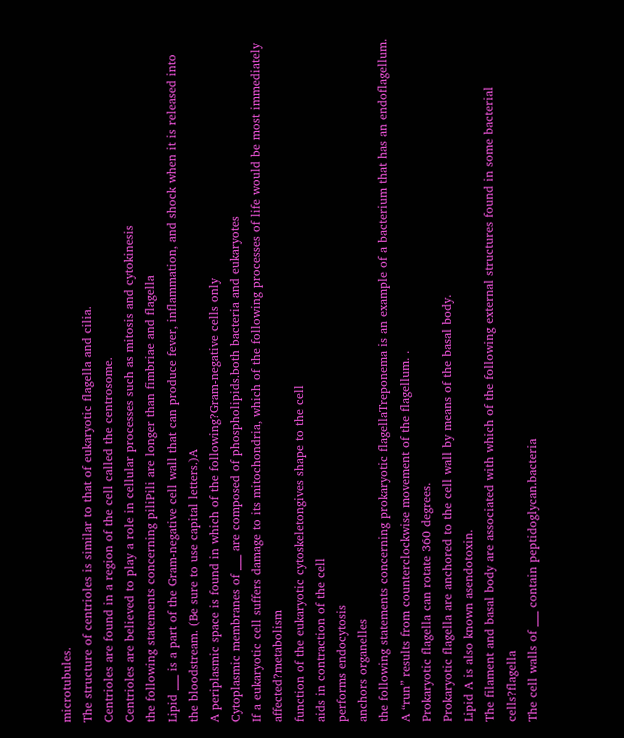microtubules.
The structure of centrioles is similar to that of eukaryotic flagella and cilia.
Centrioles are found in a region of the cell called the centrosome.
Centrioles are believed to play a role in cellular processes such as mitosis and cytokinesis
the following statements concerning piliPili are longer than fimbriae and flagella
Lipid ___ is a part of the Gram-negative cell wall that can produce fever, inflammation, and shock when it is released into the bloodstream. (Be sure to use capital letters.)A
A periplasmic space is found in which of the following?Gram-negative cells only
Cytoplasmic membranes of ___ are composed of phospholipids.both bacteria and eukaryotes
If a eukaryotic cell suffers damage to its mitochondria, which of the following processes of life would be most immediately affected?metabolism
function of the eukaryotic cytoskeletongives shape to the cell
aids in contraction of the cell
performs endocytosis
anchors organelles
the following statements concerning prokaryotic flagellaTreponema is an example of a bacterium that has an endoflagellum.
A “run” results from counterclockwise movement of the flagellum. .
Prokaryotic flagella can rotate 360 degrees.
Prokaryotic flagella are anchored to the cell wall by means of the basal body.
Lipid A is also known asendotoxin.
The filament and basal body are associated with which of the following external structures found in some bacterial cells?flagella
The cell walls of ___ contain peptidoglycan.bacteria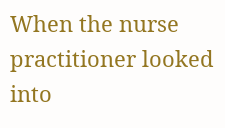When the nurse practitioner looked into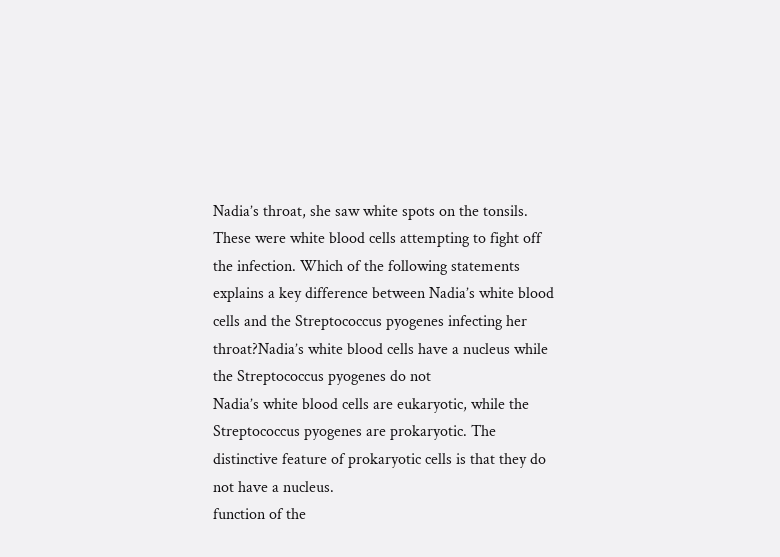Nadia’s throat, she saw white spots on the tonsils. These were white blood cells attempting to fight off the infection. Which of the following statements explains a key difference between Nadia’s white blood cells and the Streptococcus pyogenes infecting her throat?Nadia’s white blood cells have a nucleus while the Streptococcus pyogenes do not
Nadia’s white blood cells are eukaryotic, while the Streptococcus pyogenes are prokaryotic. The distinctive feature of prokaryotic cells is that they do not have a nucleus.
function of the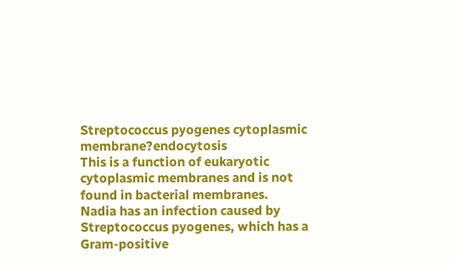Streptococcus pyogenes cytoplasmic membrane?endocytosis
This is a function of eukaryotic cytoplasmic membranes and is not found in bacterial membranes.
Nadia has an infection caused by Streptococcus pyogenes, which has a Gram-positive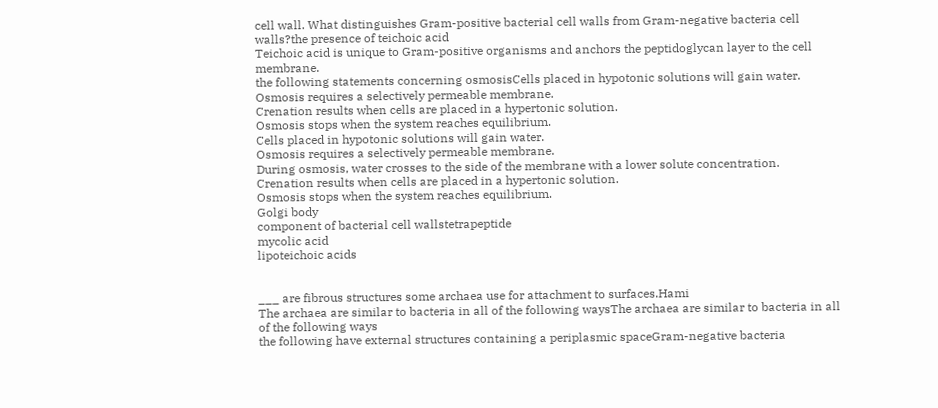cell wall. What distinguishes Gram-positive bacterial cell walls from Gram-negative bacteria cell walls?the presence of teichoic acid
Teichoic acid is unique to Gram-positive organisms and anchors the peptidoglycan layer to the cell membrane.
the following statements concerning osmosisCells placed in hypotonic solutions will gain water.
Osmosis requires a selectively permeable membrane.
Crenation results when cells are placed in a hypertonic solution.
Osmosis stops when the system reaches equilibrium.
Cells placed in hypotonic solutions will gain water.
Osmosis requires a selectively permeable membrane.
During osmosis, water crosses to the side of the membrane with a lower solute concentration.
Crenation results when cells are placed in a hypertonic solution.
Osmosis stops when the system reaches equilibrium.
Golgi body
component of bacterial cell wallstetrapeptide
mycolic acid
lipoteichoic acids


___ are fibrous structures some archaea use for attachment to surfaces.Hami
The archaea are similar to bacteria in all of the following waysThe archaea are similar to bacteria in all of the following ways
the following have external structures containing a periplasmic spaceGram-negative bacteria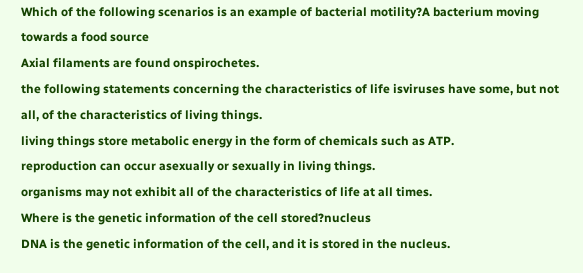Which of the following scenarios is an example of bacterial motility?A bacterium moving towards a food source
Axial filaments are found onspirochetes.
the following statements concerning the characteristics of life isviruses have some, but not all, of the characteristics of living things.
living things store metabolic energy in the form of chemicals such as ATP.
reproduction can occur asexually or sexually in living things.
organisms may not exhibit all of the characteristics of life at all times.
Where is the genetic information of the cell stored?nucleus
DNA is the genetic information of the cell, and it is stored in the nucleus.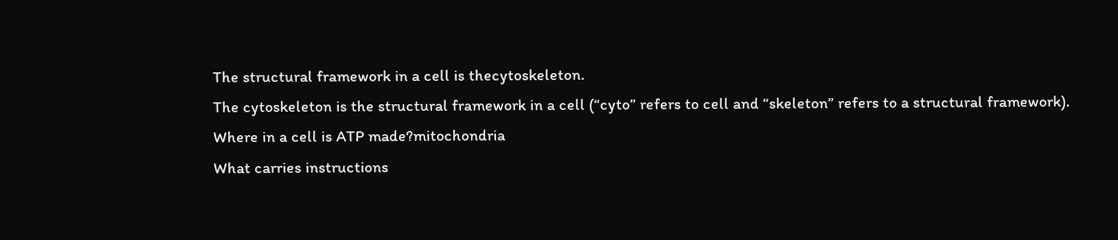The structural framework in a cell is thecytoskeleton.
The cytoskeleton is the structural framework in a cell (“cyto” refers to cell and “skeleton” refers to a structural framework).
Where in a cell is ATP made?mitochondria
What carries instructions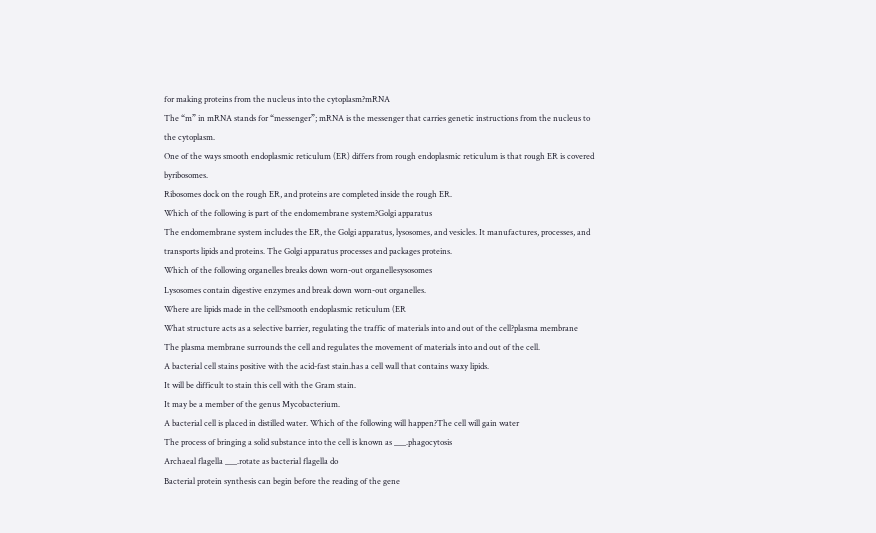for making proteins from the nucleus into the cytoplasm?mRNA
The “m” in mRNA stands for “messenger”; mRNA is the messenger that carries genetic instructions from the nucleus to the cytoplasm.
One of the ways smooth endoplasmic reticulum (ER) differs from rough endoplasmic reticulum is that rough ER is covered byribosomes.
Ribosomes dock on the rough ER, and proteins are completed inside the rough ER.
Which of the following is part of the endomembrane system?Golgi apparatus
The endomembrane system includes the ER, the Golgi apparatus, lysosomes, and vesicles. It manufactures, processes, and transports lipids and proteins. The Golgi apparatus processes and packages proteins.
Which of the following organelles breaks down worn-out organellesysosomes
Lysosomes contain digestive enzymes and break down worn-out organelles.
Where are lipids made in the cell?smooth endoplasmic reticulum (ER
What structure acts as a selective barrier, regulating the traffic of materials into and out of the cell?plasma membrane
The plasma membrane surrounds the cell and regulates the movement of materials into and out of the cell.
A bacterial cell stains positive with the acid-fast stain.has a cell wall that contains waxy lipids.
It will be difficult to stain this cell with the Gram stain.
It may be a member of the genus Mycobacterium.
A bacterial cell is placed in distilled water. Which of the following will happen?The cell will gain water
The process of bringing a solid substance into the cell is known as ___.phagocytosis
Archaeal flagella ___.rotate as bacterial flagella do
Bacterial protein synthesis can begin before the reading of the gene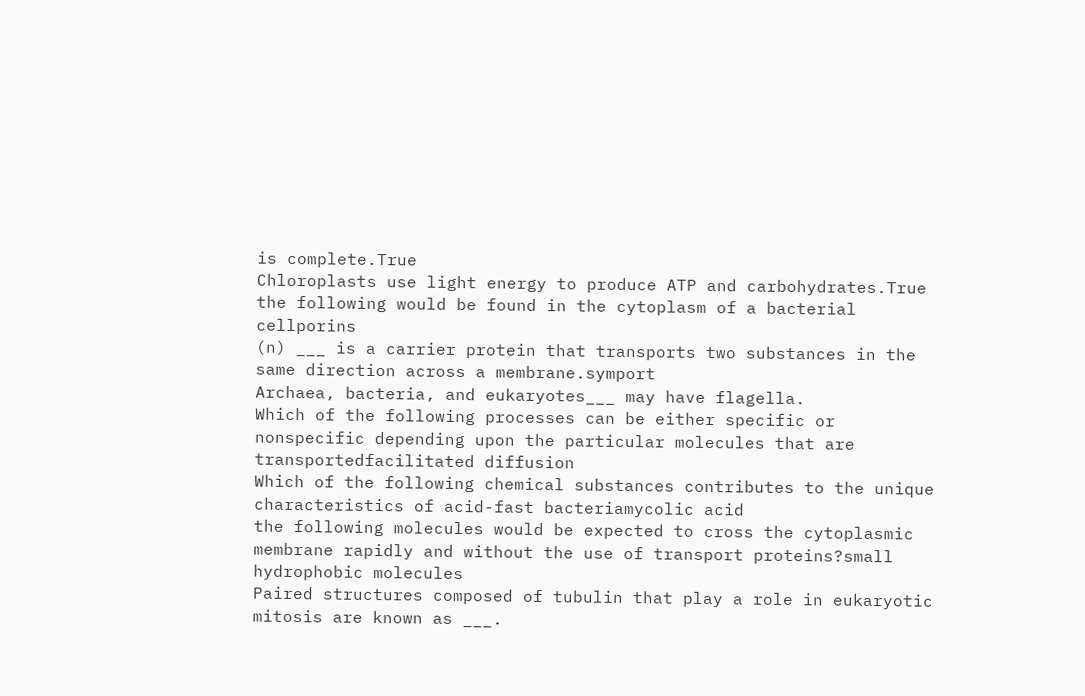is complete.True
Chloroplasts use light energy to produce ATP and carbohydrates.True
the following would be found in the cytoplasm of a bacterial cellporins
(n) ___ is a carrier protein that transports two substances in the same direction across a membrane.symport
Archaea, bacteria, and eukaryotes___ may have flagella.
Which of the following processes can be either specific or nonspecific depending upon the particular molecules that are transportedfacilitated diffusion
Which of the following chemical substances contributes to the unique characteristics of acid-fast bacteriamycolic acid
the following molecules would be expected to cross the cytoplasmic membrane rapidly and without the use of transport proteins?small hydrophobic molecules
Paired structures composed of tubulin that play a role in eukaryotic mitosis are known as ___.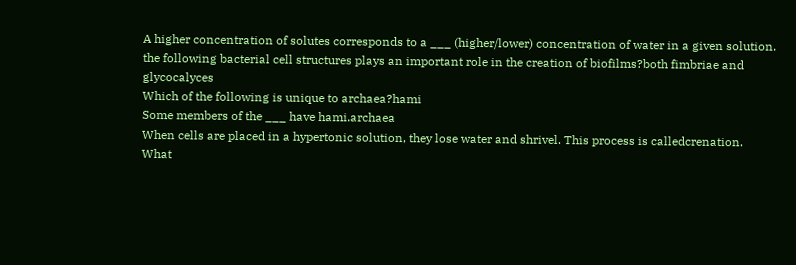A higher concentration of solutes corresponds to a ___ (higher/lower) concentration of water in a given solution.
the following bacterial cell structures plays an important role in the creation of biofilms?both fimbriae and glycocalyces
Which of the following is unique to archaea?hami
Some members of the ___ have hami.archaea
When cells are placed in a hypertonic solution, they lose water and shrivel. This process is calledcrenation.
What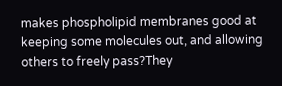makes phospholipid membranes good at keeping some molecules out, and allowing others to freely pass?They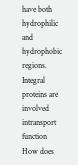have both hydrophilic and hydrophobic regions.
Integral proteins are involved intransport function
How does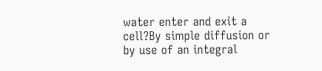water enter and exit a cell?By simple diffusion or by use of an integral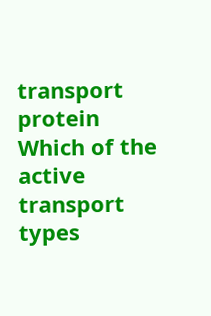transport protein
Which of the active transport types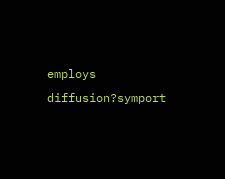employs diffusion?symport